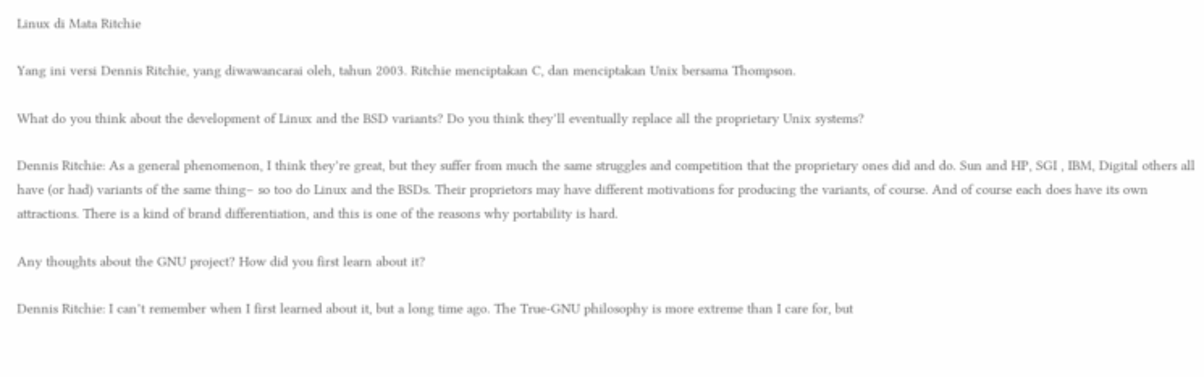Linux di Mata Ritchie

Yang ini versi Dennis Ritchie, yang diwawancarai oleh, tahun 2003. Ritchie menciptakan C, dan menciptakan Unix bersama Thompson.

What do you think about the development of Linux and the BSD variants? Do you think they’ll eventually replace all the proprietary Unix systems?

Dennis Ritchie: As a general phenomenon, I think they’re great, but they suffer from much the same struggles and competition that the proprietary ones did and do. Sun and HP, SGI , IBM, Digital others all have (or had) variants of the same thing– so too do Linux and the BSDs. Their proprietors may have different motivations for producing the variants, of course. And of course each does have its own attractions. There is a kind of brand differentiation, and this is one of the reasons why portability is hard.

Any thoughts about the GNU project? How did you first learn about it?

Dennis Ritchie: I can’t remember when I first learned about it, but a long time ago. The True-GNU philosophy is more extreme than I care for, but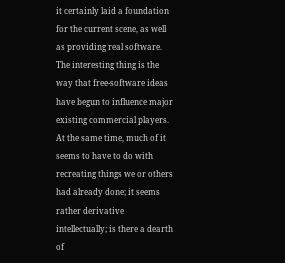it certainly laid a foundation for the current scene, as well as providing real software. The interesting thing is the way that free-software ideas have begun to influence major existing commercial players. At the same time, much of it seems to have to do with recreating things we or others had already done; it seems rather derivative intellectually; is there a dearth of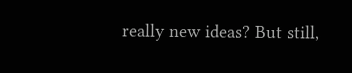really new ideas? But still,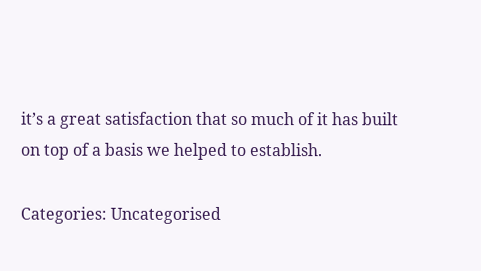it’s a great satisfaction that so much of it has built on top of a basis we helped to establish.

Categories: Uncategorised